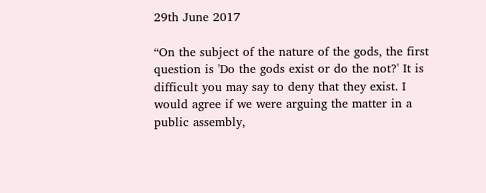29th June 2017

“On the subject of the nature of the gods, the first question is 'Do the gods exist or do the not?' It is difficult you may say to deny that they exist. I would agree if we were arguing the matter in a public assembly,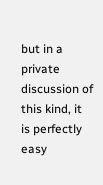but in a private discussion of this kind, it is perfectly easy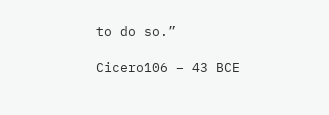to do so.”

Cicero106 – 43 BCE